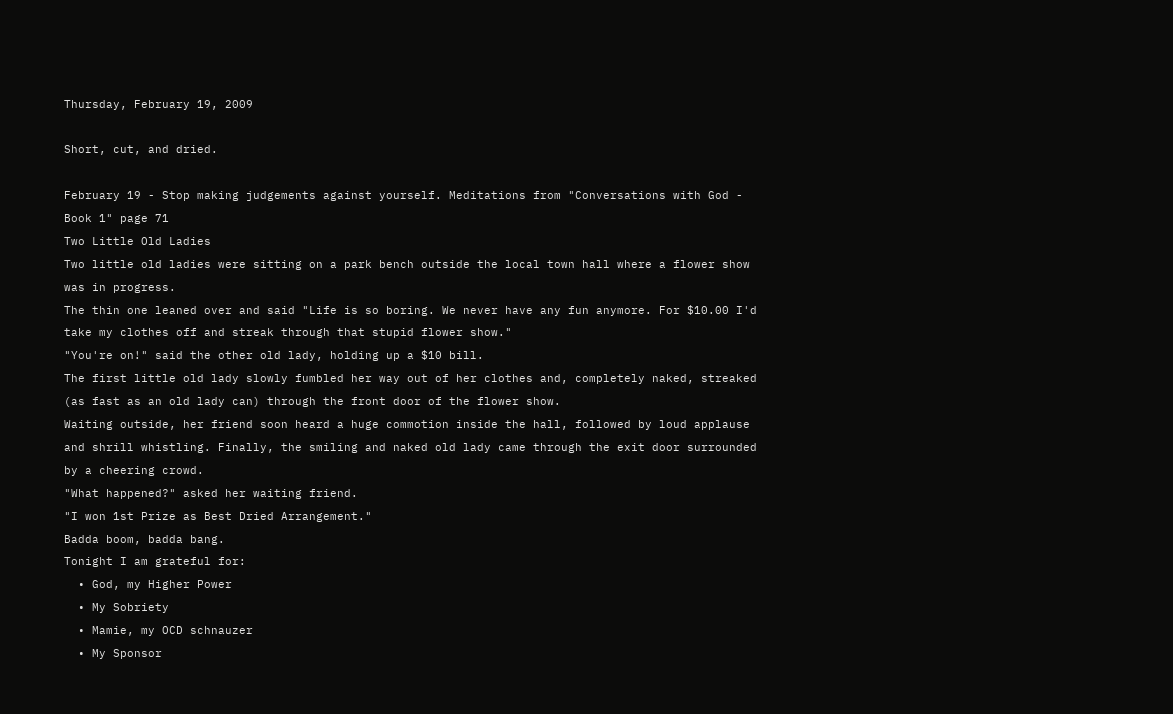Thursday, February 19, 2009

Short, cut, and dried.

February 19 - Stop making judgements against yourself. Meditations from "Conversations with God - Book 1" page 71
Two Little Old Ladies
Two little old ladies were sitting on a park bench outside the local town hall where a flower show was in progress.
The thin one leaned over and said "Life is so boring. We never have any fun anymore. For $10.00 I'd take my clothes off and streak through that stupid flower show."
"You're on!" said the other old lady, holding up a $10 bill.
The first little old lady slowly fumbled her way out of her clothes and, completely naked, streaked (as fast as an old lady can) through the front door of the flower show.
Waiting outside, her friend soon heard a huge commotion inside the hall, followed by loud applause and shrill whistling. Finally, the smiling and naked old lady came through the exit door surrounded by a cheering crowd.
"What happened?" asked her waiting friend.
"I won 1st Prize as Best Dried Arrangement."
Badda boom, badda bang.
Tonight I am grateful for:
  • God, my Higher Power
  • My Sobriety
  • Mamie, my OCD schnauzer
  • My Sponsor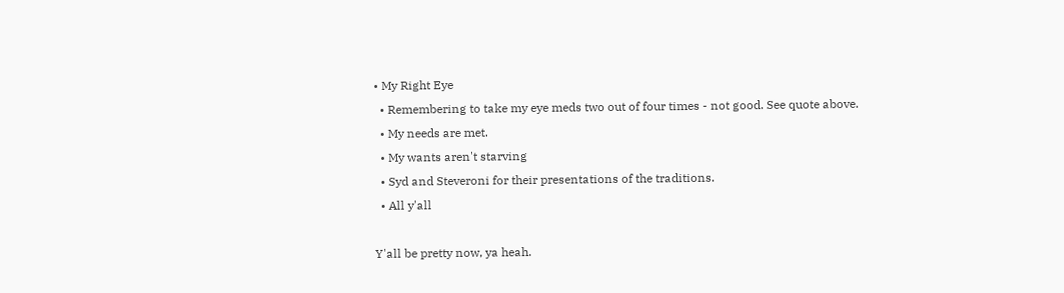• My Right Eye
  • Remembering to take my eye meds two out of four times - not good. See quote above.
  • My needs are met.
  • My wants aren't starving
  • Syd and Steveroni for their presentations of the traditions.
  • All y'all

Y'all be pretty now, ya heah.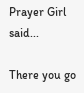Prayer Girl said...

There you go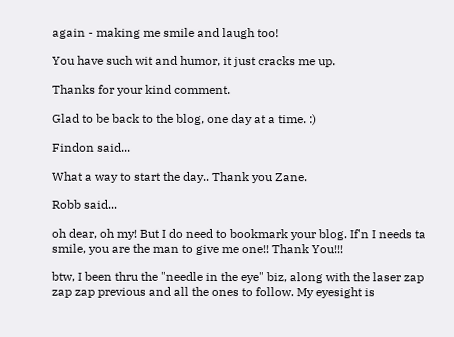again - making me smile and laugh too!

You have such wit and humor, it just cracks me up.

Thanks for your kind comment.

Glad to be back to the blog, one day at a time. :)

Findon said...

What a way to start the day.. Thank you Zane.

Robb said...

oh dear, oh my! But I do need to bookmark your blog. If'n I needs ta smile, you are the man to give me one!! Thank You!!!

btw, I been thru the "needle in the eye" biz, along with the laser zap zap zap previous and all the ones to follow. My eyesight is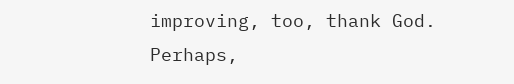improving, too, thank God. Perhaps,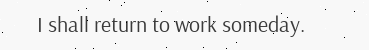I shall return to work someday.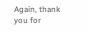Again, thank you for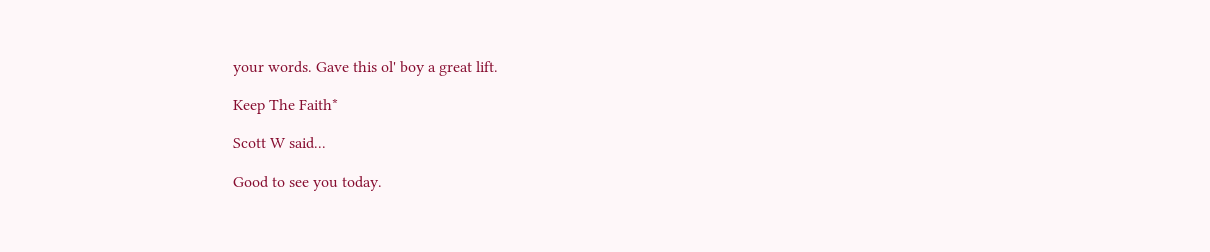your words. Gave this ol' boy a great lift.

Keep The Faith*

Scott W said...

Good to see you today.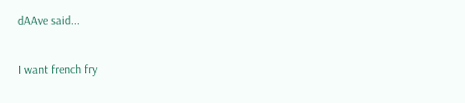dAAve said...

I want french fry